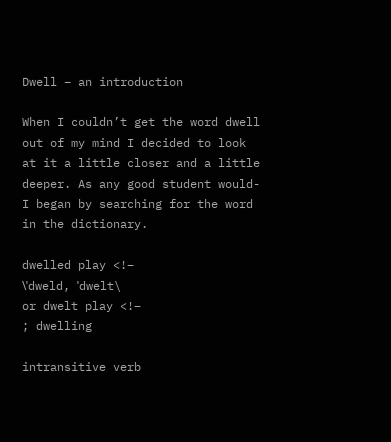Dwell – an introduction

When I couldn’t get the word dwell out of my mind I decided to look at it a little closer and a little deeper. As any good student would- I began by searching for the word in the dictionary.

dwelled play <!–
\ˈdweld, ˈdwelt\
or dwelt play <!–
; dwelling

intransitive verb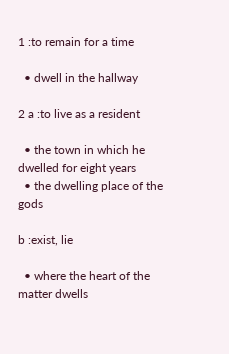1 :to remain for a time

  • dwell in the hallway

2 a :to live as a resident

  • the town in which he dwelled for eight years
  • the dwelling place of the gods

b :exist, lie

  • where the heart of the matter dwells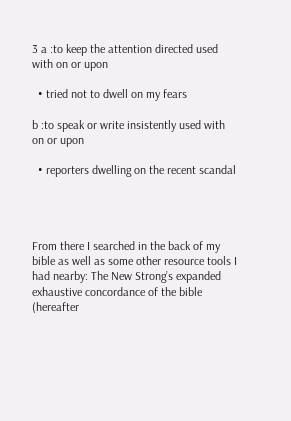3 a :to keep the attention directed used with on or upon

  • tried not to dwell on my fears

b :to speak or write insistently used with on or upon

  • reporters dwelling on the recent scandal




From there I searched in the back of my bible as well as some other resource tools I had nearby: The New Strong’s expanded exhaustive concordance of the bible (hereafter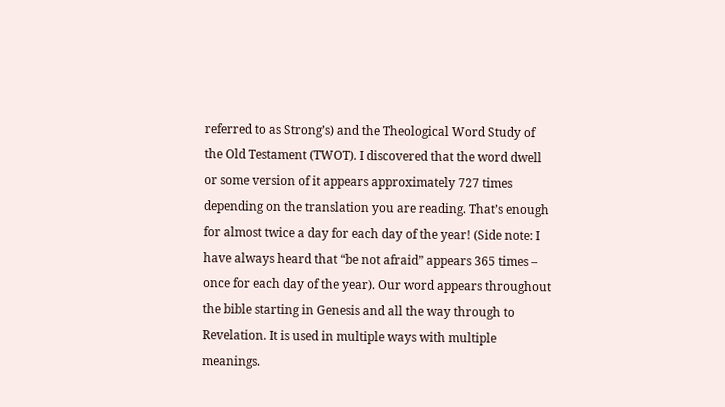referred to as Strong’s) and the Theological Word Study of the Old Testament (TWOT). I discovered that the word dwell  or some version of it appears approximately 727 times depending on the translation you are reading. That’s enough for almost twice a day for each day of the year! (Side note: I have always heard that “be not afraid” appears 365 times – once for each day of the year). Our word appears throughout the bible starting in Genesis and all the way through to Revelation. It is used in multiple ways with multiple meanings.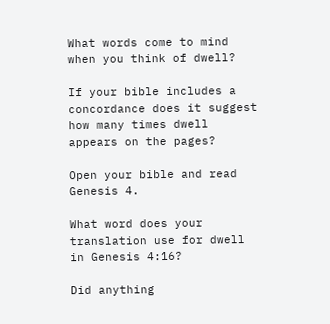What words come to mind when you think of dwell?

If your bible includes a concordance does it suggest how many times dwell appears on the pages?

Open your bible and read Genesis 4.

What word does your translation use for dwell in Genesis 4:16?

Did anything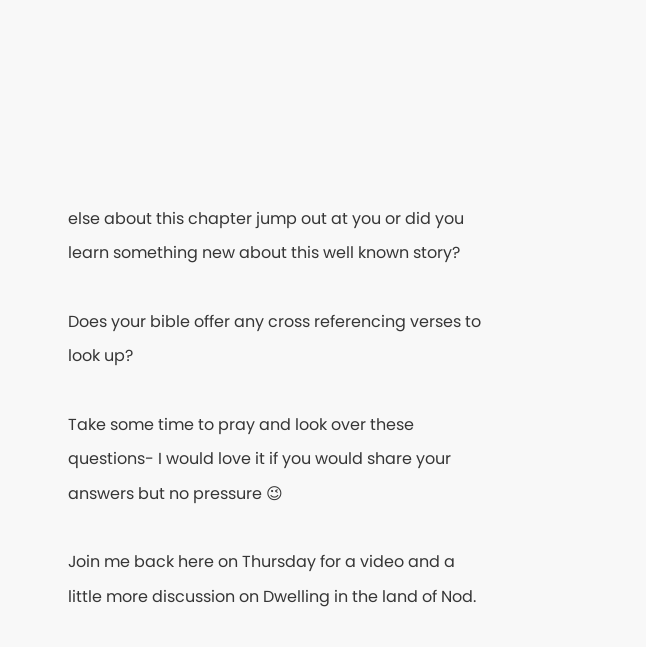else about this chapter jump out at you or did you learn something new about this well known story?

Does your bible offer any cross referencing verses to look up?

Take some time to pray and look over these questions- I would love it if you would share your answers but no pressure 😉

Join me back here on Thursday for a video and a little more discussion on Dwelling in the land of Nod.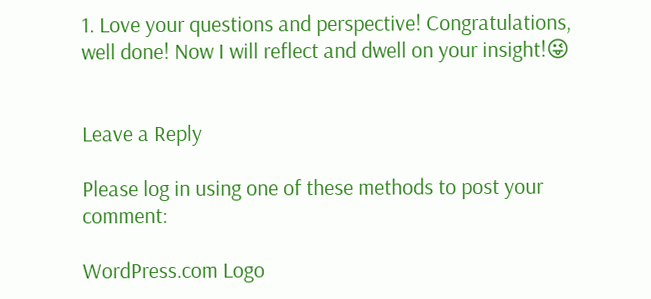1. Love your questions and perspective! Congratulations, well done! Now I will reflect and dwell on your insight!😜


Leave a Reply

Please log in using one of these methods to post your comment:

WordPress.com Logo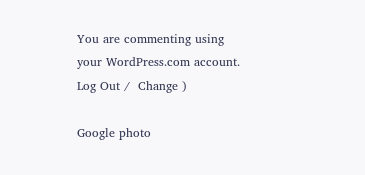You are commenting using your WordPress.com account. Log Out /  Change )

Google photo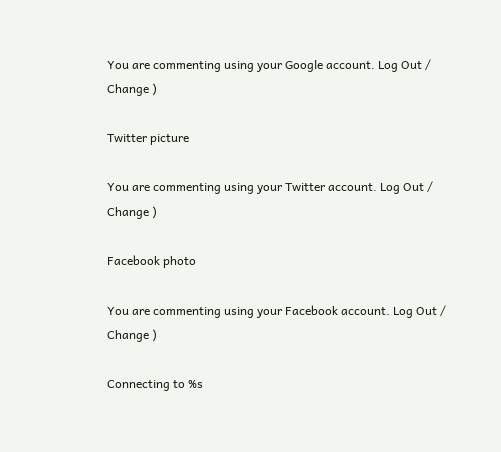You are commenting using your Google account. Log Out /  Change )

Twitter picture

You are commenting using your Twitter account. Log Out /  Change )

Facebook photo

You are commenting using your Facebook account. Log Out /  Change )

Connecting to %s